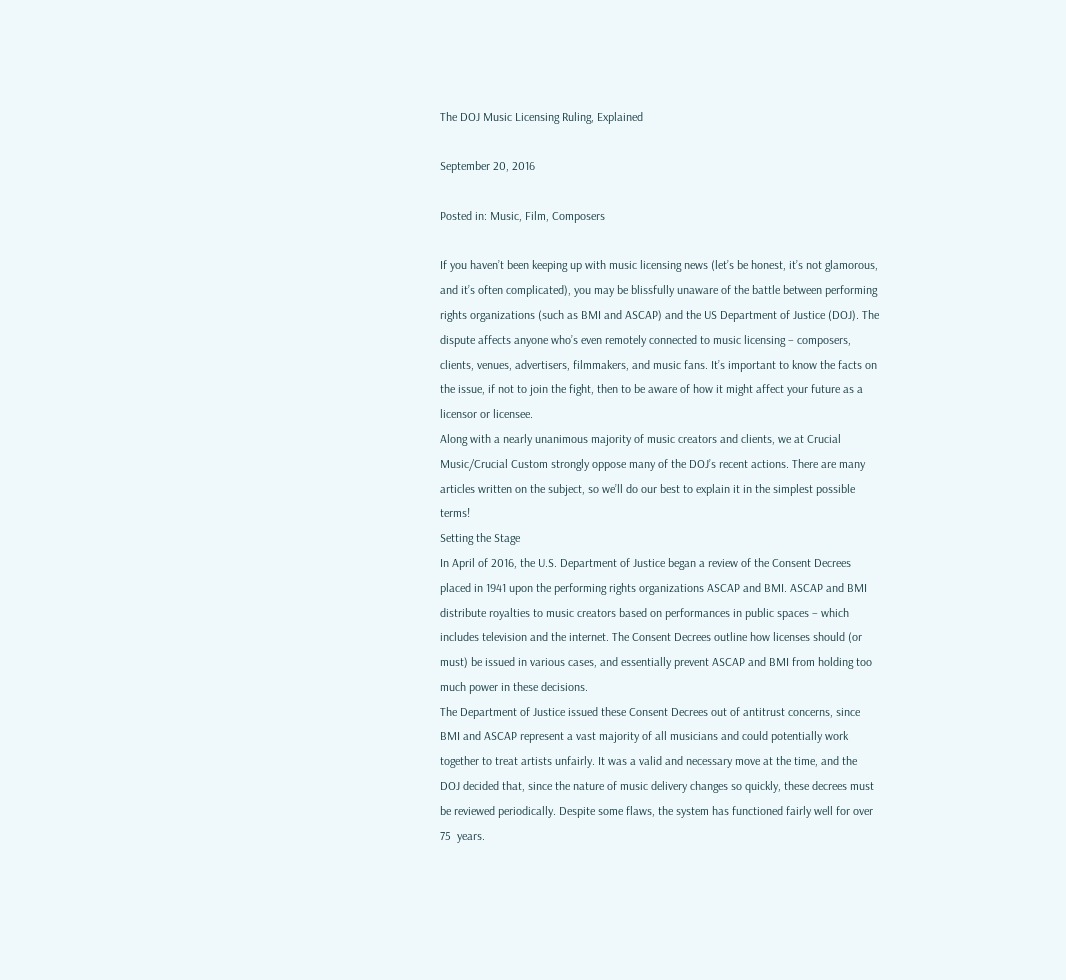The DOJ Music Licensing Ruling, Explained

September 20, 2016

Posted in: Music, Film, Composers

If you haven’t been keeping up with music licensing news (let’s be honest, it’s not glamorous, and it’s often complicated), you may be blissfully unaware of the battle between performing rights organizations (such as BMI and ASCAP) and the US Department of Justice (DOJ). The dispute affects anyone who’s even remotely connected to music licensing – composers, clients, venues, advertisers, filmmakers, and music fans. It’s important to know the facts on the issue, if not to join the fight, then to be aware of how it might affect your future as a licensor or licensee.
Along with a nearly unanimous majority of music creators and clients, we at Crucial Music/Crucial Custom strongly oppose many of the DOJ’s recent actions. There are many articles written on the subject, so we’ll do our best to explain it in the simplest possible terms!
Setting the Stage
In April of 2016, the U.S. Department of Justice began a review of the Consent Decrees placed in 1941 upon the performing rights organizations ASCAP and BMI. ASCAP and BMI distribute royalties to music creators based on performances in public spaces – which includes television and the internet. The Consent Decrees outline how licenses should (or must) be issued in various cases, and essentially prevent ASCAP and BMI from holding too much power in these decisions.
The Department of Justice issued these Consent Decrees out of antitrust concerns, since BMI and ASCAP represent a vast majority of all musicians and could potentially work together to treat artists unfairly. It was a valid and necessary move at the time, and the DOJ decided that, since the nature of music delivery changes so quickly, these decrees must be reviewed periodically. Despite some flaws, the system has functioned fairly well for over 75  years.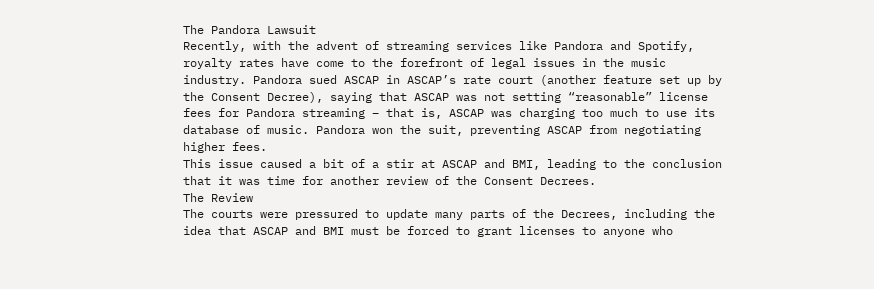The Pandora Lawsuit
Recently, with the advent of streaming services like Pandora and Spotify, royalty rates have come to the forefront of legal issues in the music industry. Pandora sued ASCAP in ASCAP’s rate court (another feature set up by the Consent Decree), saying that ASCAP was not setting “reasonable” license fees for Pandora streaming – that is, ASCAP was charging too much to use its database of music. Pandora won the suit, preventing ASCAP from negotiating higher fees.
This issue caused a bit of a stir at ASCAP and BMI, leading to the conclusion that it was time for another review of the Consent Decrees.
The Review
The courts were pressured to update many parts of the Decrees, including the idea that ASCAP and BMI must be forced to grant licenses to anyone who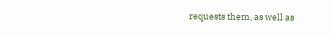requests them, as well as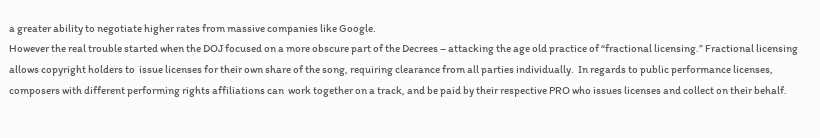a greater ability to negotiate higher rates from massive companies like Google.
However the real trouble started when the DOJ focused on a more obscure part of the Decrees – attacking the age old practice of “fractional licensing.” Fractional licensing allows copyright holders to  issue licenses for their own share of the song, requiring clearance from all parties individually.  In regards to public performance licenses, composers with different performing rights affiliations can  work together on a track, and be paid by their respective PRO who issues licenses and collect on their behalf.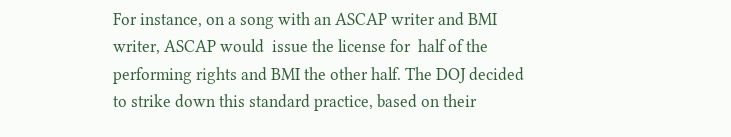For instance, on a song with an ASCAP writer and BMI writer, ASCAP would  issue the license for  half of the performing rights and BMI the other half. The DOJ decided to strike down this standard practice, based on their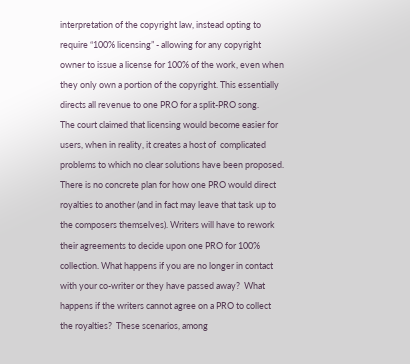interpretation of the copyright law, instead opting to require “100% licensing” - allowing for any copyright owner to issue a license for 100% of the work, even when they only own a portion of the copyright. This essentially directs all revenue to one PRO for a split-PRO song.
The court claimed that licensing would become easier for users, when in reality, it creates a host of  complicated problems to which no clear solutions have been proposed. There is no concrete plan for how one PRO would direct royalties to another (and in fact may leave that task up to the composers themselves). Writers will have to rework their agreements to decide upon one PRO for 100% collection. What happens if you are no longer in contact with your co-writer or they have passed away?  What happens if the writers cannot agree on a PRO to collect the royalties?  These scenarios, among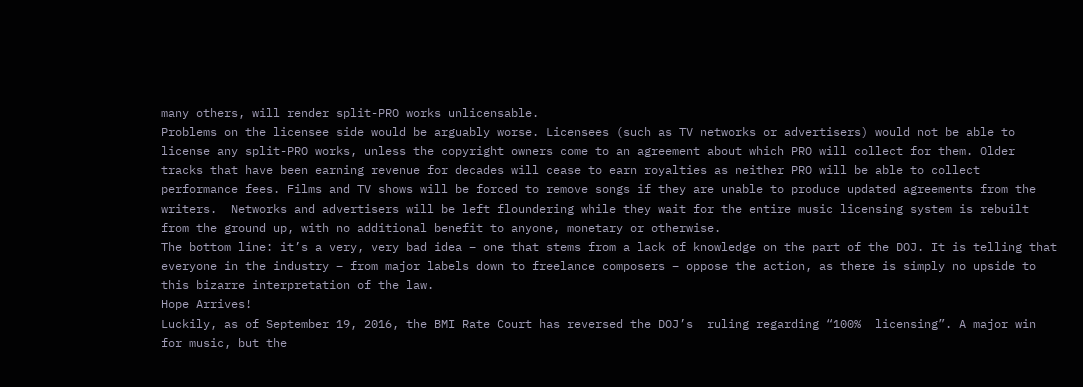many others, will render split-PRO works unlicensable.
Problems on the licensee side would be arguably worse. Licensees (such as TV networks or advertisers) would not be able to license any split-PRO works, unless the copyright owners come to an agreement about which PRO will collect for them. Older tracks that have been earning revenue for decades will cease to earn royalties as neither PRO will be able to collect performance fees. Films and TV shows will be forced to remove songs if they are unable to produce updated agreements from the writers.  Networks and advertisers will be left floundering while they wait for the entire music licensing system is rebuilt from the ground up, with no additional benefit to anyone, monetary or otherwise.
The bottom line: it’s a very, very bad idea – one that stems from a lack of knowledge on the part of the DOJ. It is telling that everyone in the industry – from major labels down to freelance composers – oppose the action, as there is simply no upside to this bizarre interpretation of the law.
Hope Arrives!
Luckily, as of September 19, 2016, the BMI Rate Court has reversed the DOJ’s  ruling regarding “100%  licensing”. A major win for music, but the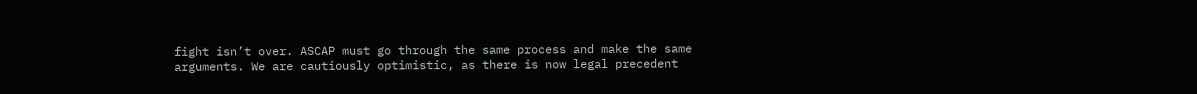fight isn’t over. ASCAP must go through the same process and make the same arguments. We are cautiously optimistic, as there is now legal precedent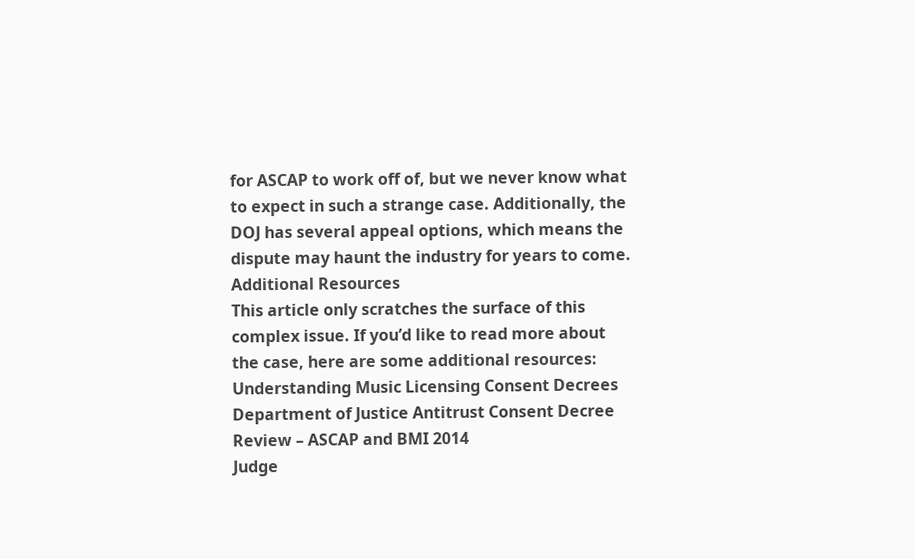for ASCAP to work off of, but we never know what to expect in such a strange case. Additionally, the DOJ has several appeal options, which means the dispute may haunt the industry for years to come.
Additional Resources
This article only scratches the surface of this complex issue. If you’d like to read more about the case, here are some additional resources:
Understanding Music Licensing Consent Decrees
Department of Justice Antitrust Consent Decree Review – ASCAP and BMI 2014
Judge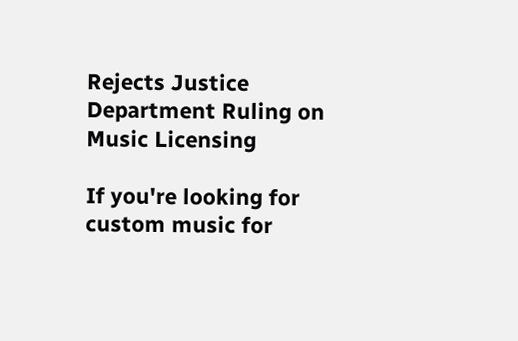Rejects Justice Department Ruling on Music Licensing

If you're looking for custom music for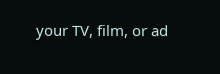your TV, film, or ad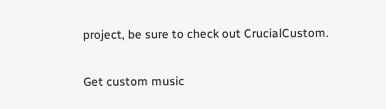project, be sure to check out CrucialCustom.

Get custom music